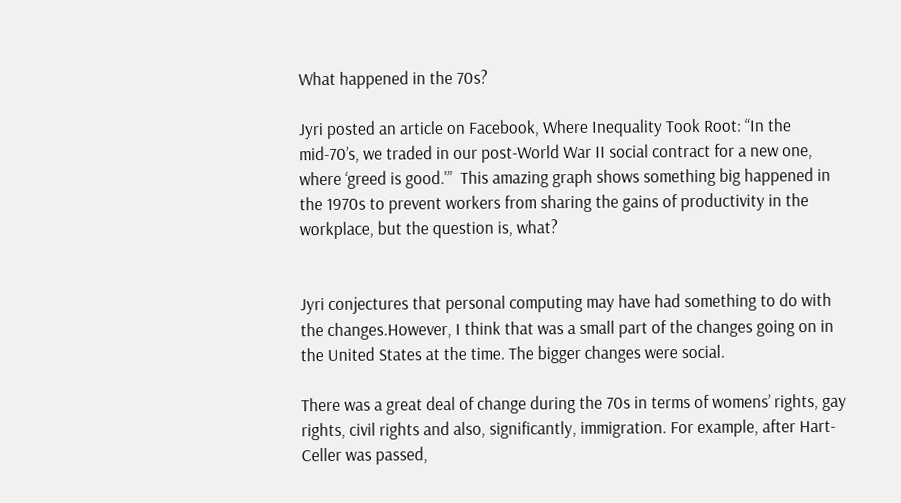What happened in the 70s?

Jyri posted an article on Facebook, Where Inequality Took Root: “In the mid-70’s, we traded in our post-World War II social contract for a new one, where ‘greed is good.'”  This amazing graph shows something big happened in the 1970s to prevent workers from sharing the gains of productivity in the workplace, but the question is, what?


Jyri conjectures that personal computing may have had something to do with the changes.However, I think that was a small part of the changes going on in the United States at the time. The bigger changes were social.

There was a great deal of change during the 70s in terms of womens’ rights, gay rights, civil rights and also, significantly, immigration. For example, after Hart-Celler was passed,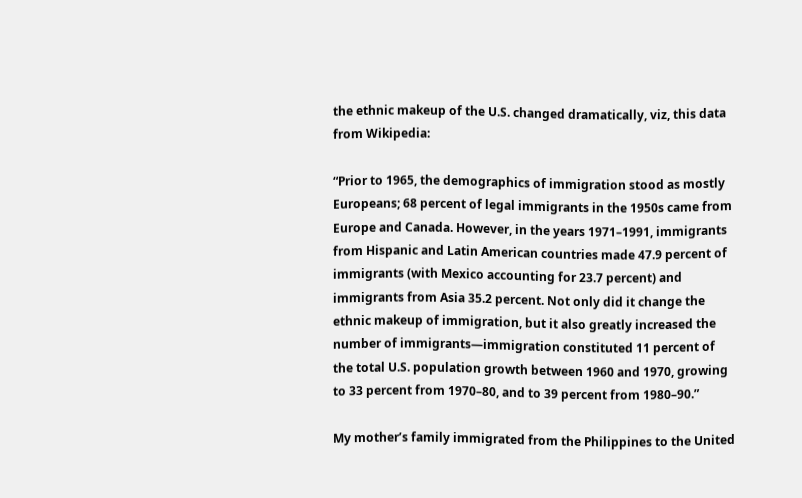the ethnic makeup of the U.S. changed dramatically, viz, this data from Wikipedia:

“Prior to 1965, the demographics of immigration stood as mostly Europeans; 68 percent of legal immigrants in the 1950s came from Europe and Canada. However, in the years 1971–1991, immigrants from Hispanic and Latin American countries made 47.9 percent of immigrants (with Mexico accounting for 23.7 percent) and immigrants from Asia 35.2 percent. Not only did it change the ethnic makeup of immigration, but it also greatly increased the number of immigrants—immigration constituted 11 percent of the total U.S. population growth between 1960 and 1970, growing to 33 percent from 1970–80, and to 39 percent from 1980–90.”

My mother’s family immigrated from the Philippines to the United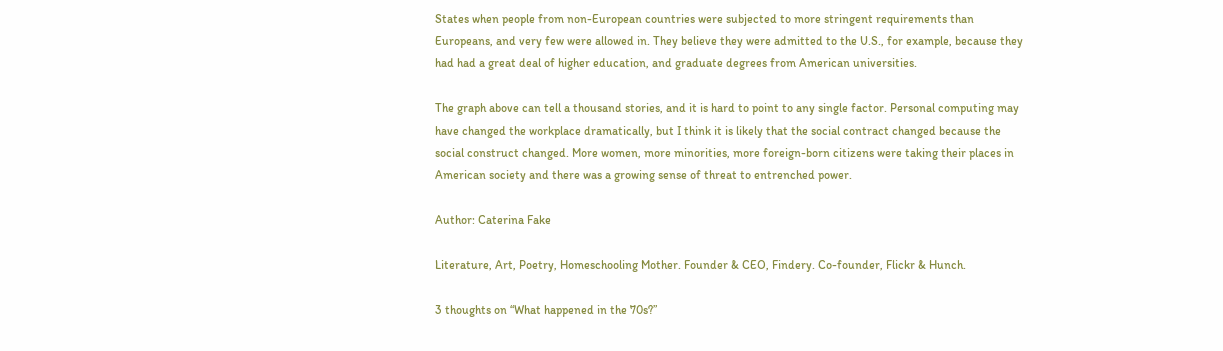States when people from non-European countries were subjected to more stringent requirements than Europeans, and very few were allowed in. They believe they were admitted to the U.S., for example, because they had had a great deal of higher education, and graduate degrees from American universities.

The graph above can tell a thousand stories, and it is hard to point to any single factor. Personal computing may have changed the workplace dramatically, but I think it is likely that the social contract changed because the social construct changed. More women, more minorities, more foreign-born citizens were taking their places in American society and there was a growing sense of threat to entrenched power.

Author: Caterina Fake

Literature, Art, Poetry, Homeschooling Mother. Founder & CEO, Findery. Co-founder, Flickr & Hunch.

3 thoughts on “What happened in the 70s?”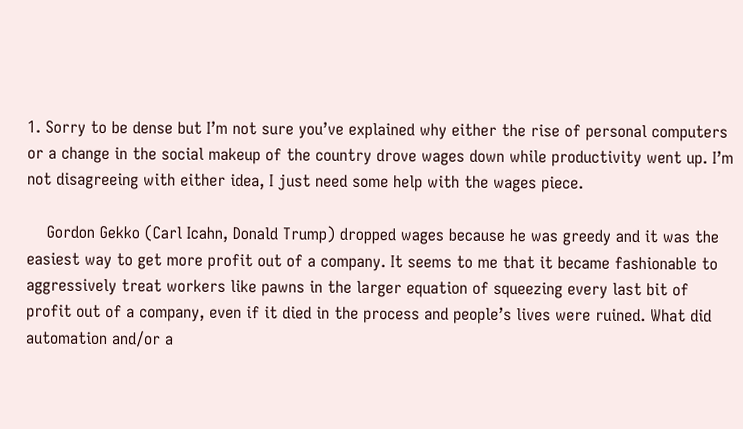1. Sorry to be dense but I’m not sure you’ve explained why either the rise of personal computers or a change in the social makeup of the country drove wages down while productivity went up. I’m not disagreeing with either idea, I just need some help with the wages piece.

    Gordon Gekko (Carl Icahn, Donald Trump) dropped wages because he was greedy and it was the easiest way to get more profit out of a company. It seems to me that it became fashionable to aggressively treat workers like pawns in the larger equation of squeezing every last bit of profit out of a company, even if it died in the process and people’s lives were ruined. What did automation and/or a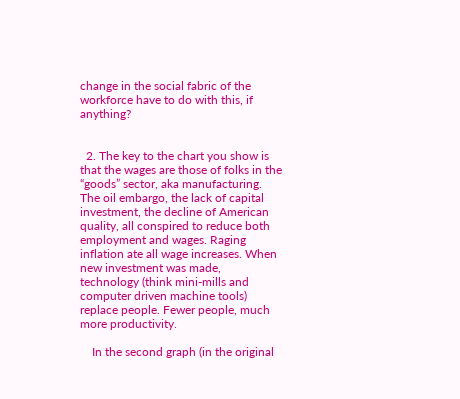change in the social fabric of the workforce have to do with this, if anything?


  2. The key to the chart you show is that the wages are those of folks in the “goods” sector, aka manufacturing. The oil embargo, the lack of capital investment, the decline of American quality, all conspired to reduce both employment and wages. Raging inflation ate all wage increases. When new investment was made, technology (think mini-mills and computer driven machine tools) replace people. Fewer people, much more productivity.

    In the second graph (in the original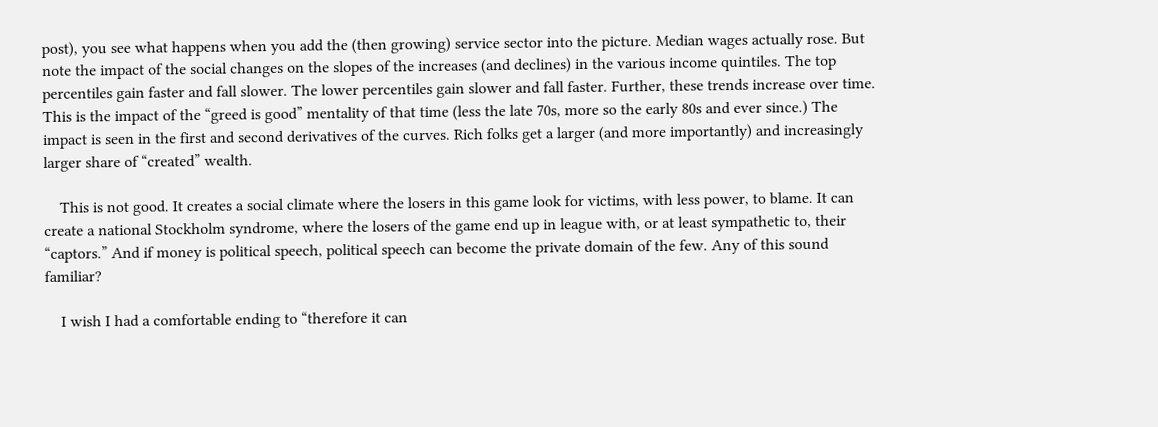post), you see what happens when you add the (then growing) service sector into the picture. Median wages actually rose. But note the impact of the social changes on the slopes of the increases (and declines) in the various income quintiles. The top percentiles gain faster and fall slower. The lower percentiles gain slower and fall faster. Further, these trends increase over time. This is the impact of the “greed is good” mentality of that time (less the late 70s, more so the early 80s and ever since.) The impact is seen in the first and second derivatives of the curves. Rich folks get a larger (and more importantly) and increasingly larger share of “created” wealth.

    This is not good. It creates a social climate where the losers in this game look for victims, with less power, to blame. It can create a national Stockholm syndrome, where the losers of the game end up in league with, or at least sympathetic to, their “captors.” And if money is political speech, political speech can become the private domain of the few. Any of this sound familiar?

    I wish I had a comfortable ending to “therefore it can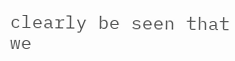clearly be seen that we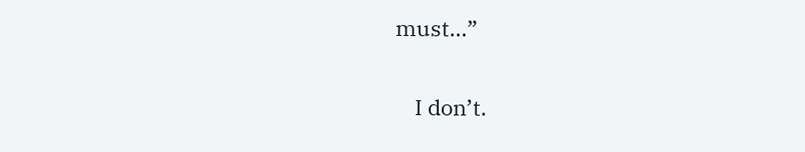must…”

    I don’t.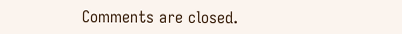Comments are closed.